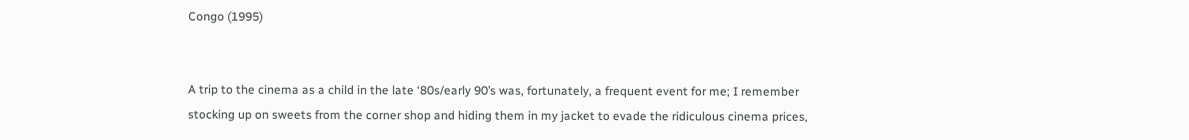Congo (1995)


A trip to the cinema as a child in the late ‘80s/early 90’s was, fortunately, a frequent event for me; I remember stocking up on sweets from the corner shop and hiding them in my jacket to evade the ridiculous cinema prices,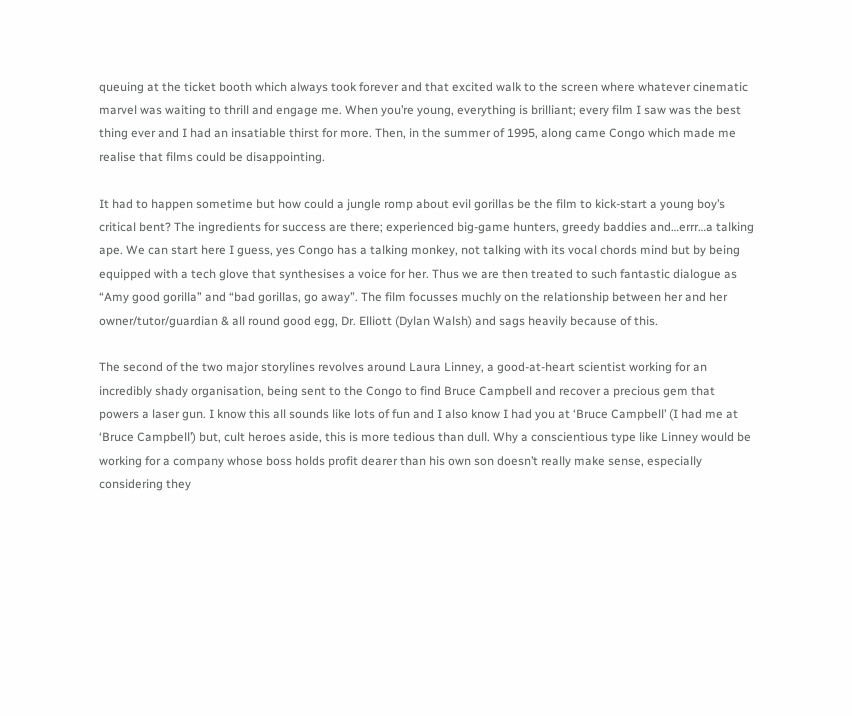queuing at the ticket booth which always took forever and that excited walk to the screen where whatever cinematic marvel was waiting to thrill and engage me. When you’re young, everything is brilliant; every film I saw was the best thing ever and I had an insatiable thirst for more. Then, in the summer of 1995, along came Congo which made me realise that films could be disappointing.

It had to happen sometime but how could a jungle romp about evil gorillas be the film to kick-start a young boy’s critical bent? The ingredients for success are there; experienced big-game hunters, greedy baddies and…errr…a talking ape. We can start here I guess, yes Congo has a talking monkey, not talking with its vocal chords mind but by being equipped with a tech glove that synthesises a voice for her. Thus we are then treated to such fantastic dialogue as “Amy good gorilla” and “bad gorillas, go away”. The film focusses muchly on the relationship between her and her owner/tutor/guardian & all round good egg, Dr. Elliott (Dylan Walsh) and sags heavily because of this.

The second of the two major storylines revolves around Laura Linney, a good-at-heart scientist working for an incredibly shady organisation, being sent to the Congo to find Bruce Campbell and recover a precious gem that powers a laser gun. I know this all sounds like lots of fun and I also know I had you at ‘Bruce Campbell’ (I had me at ‘Bruce Campbell’) but, cult heroes aside, this is more tedious than dull. Why a conscientious type like Linney would be working for a company whose boss holds profit dearer than his own son doesn’t really make sense, especially considering they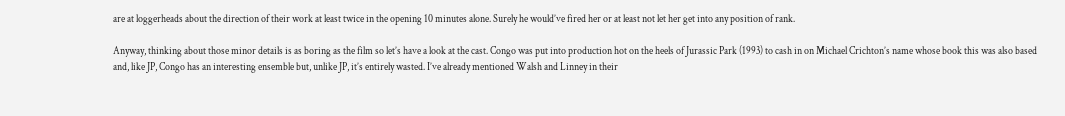are at loggerheads about the direction of their work at least twice in the opening 10 minutes alone. Surely he would’ve fired her or at least not let her get into any position of rank.

Anyway, thinking about those minor details is as boring as the film so let’s have a look at the cast. Congo was put into production hot on the heels of Jurassic Park (1993) to cash in on Michael Crichton’s name whose book this was also based and, like JP, Congo has an interesting ensemble but, unlike JP, it’s entirely wasted. I’ve already mentioned Walsh and Linney in their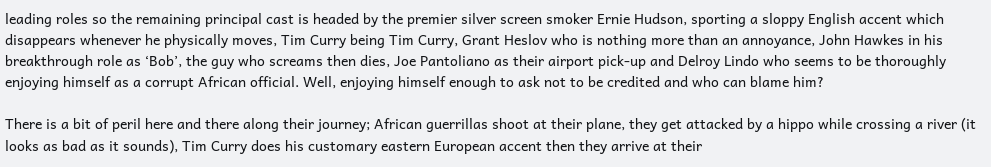leading roles so the remaining principal cast is headed by the premier silver screen smoker Ernie Hudson, sporting a sloppy English accent which disappears whenever he physically moves, Tim Curry being Tim Curry, Grant Heslov who is nothing more than an annoyance, John Hawkes in his breakthrough role as ‘Bob’, the guy who screams then dies, Joe Pantoliano as their airport pick-up and Delroy Lindo who seems to be thoroughly enjoying himself as a corrupt African official. Well, enjoying himself enough to ask not to be credited and who can blame him?

There is a bit of peril here and there along their journey; African guerrillas shoot at their plane, they get attacked by a hippo while crossing a river (it looks as bad as it sounds), Tim Curry does his customary eastern European accent then they arrive at their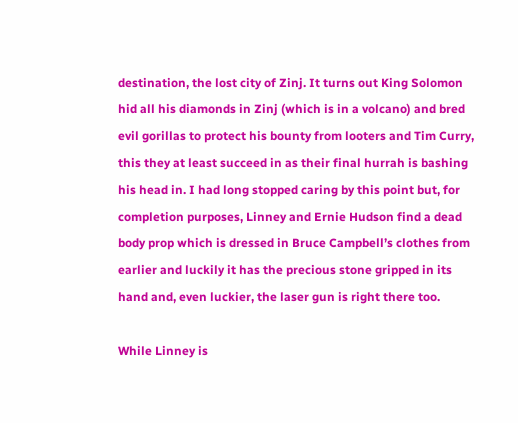destination, the lost city of Zinj. It turns out King Solomon hid all his diamonds in Zinj (which is in a volcano) and bred evil gorillas to protect his bounty from looters and Tim Curry, this they at least succeed in as their final hurrah is bashing his head in. I had long stopped caring by this point but, for completion purposes, Linney and Ernie Hudson find a dead body prop which is dressed in Bruce Campbell’s clothes from earlier and luckily it has the precious stone gripped in its hand and, even luckier, the laser gun is right there too.

While Linney is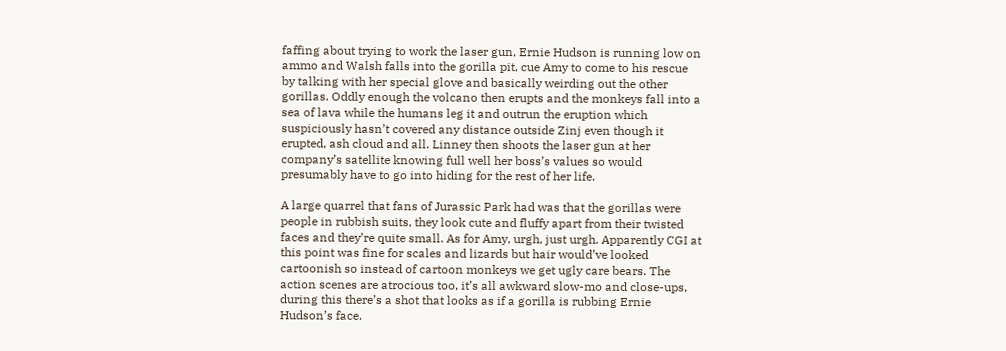faffing about trying to work the laser gun, Ernie Hudson is running low on ammo and Walsh falls into the gorilla pit, cue Amy to come to his rescue by talking with her special glove and basically weirding out the other gorillas. Oddly enough the volcano then erupts and the monkeys fall into a sea of lava while the humans leg it and outrun the eruption which suspiciously hasn’t covered any distance outside Zinj even though it erupted, ash cloud and all. Linney then shoots the laser gun at her company’s satellite knowing full well her boss’s values so would presumably have to go into hiding for the rest of her life.

A large quarrel that fans of Jurassic Park had was that the gorillas were people in rubbish suits, they look cute and fluffy apart from their twisted faces and they’re quite small. As for Amy, urgh, just urgh. Apparently CGI at this point was fine for scales and lizards but hair would’ve looked cartoonish so instead of cartoon monkeys we get ugly care bears. The action scenes are atrocious too, it’s all awkward slow-mo and close-ups, during this there’s a shot that looks as if a gorilla is rubbing Ernie Hudson’s face.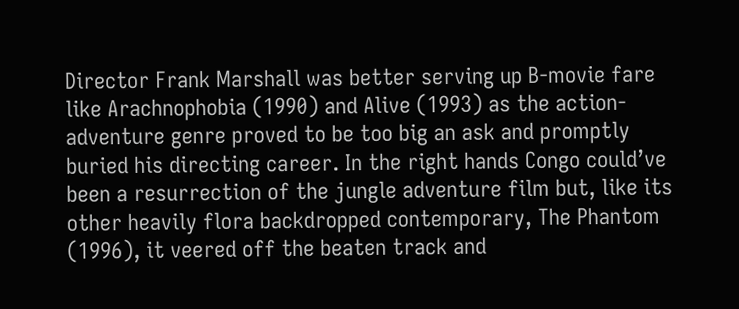Director Frank Marshall was better serving up B-movie fare like Arachnophobia (1990) and Alive (1993) as the action-adventure genre proved to be too big an ask and promptly buried his directing career. In the right hands Congo could’ve been a resurrection of the jungle adventure film but, like its other heavily flora backdropped contemporary, The Phantom (1996), it veered off the beaten track and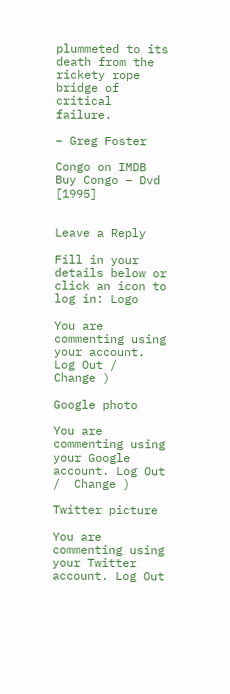plummeted to its death from the rickety rope bridge of critical failure.

– Greg Foster

Congo on IMDB
Buy Congo – Dvd [1995]


Leave a Reply

Fill in your details below or click an icon to log in: Logo

You are commenting using your account. Log Out /  Change )

Google photo

You are commenting using your Google account. Log Out /  Change )

Twitter picture

You are commenting using your Twitter account. Log Out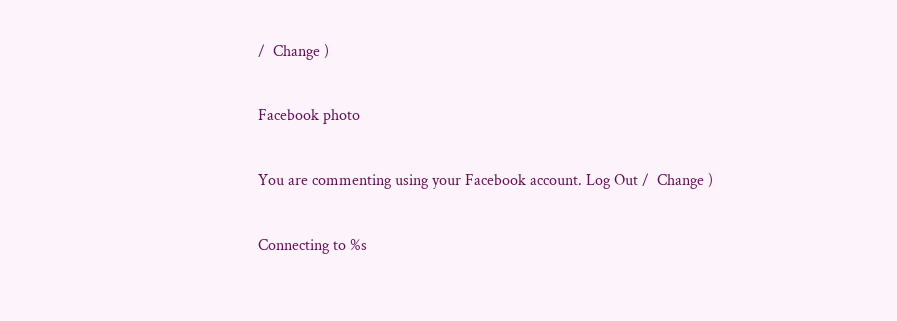/  Change )

Facebook photo

You are commenting using your Facebook account. Log Out /  Change )

Connecting to %s